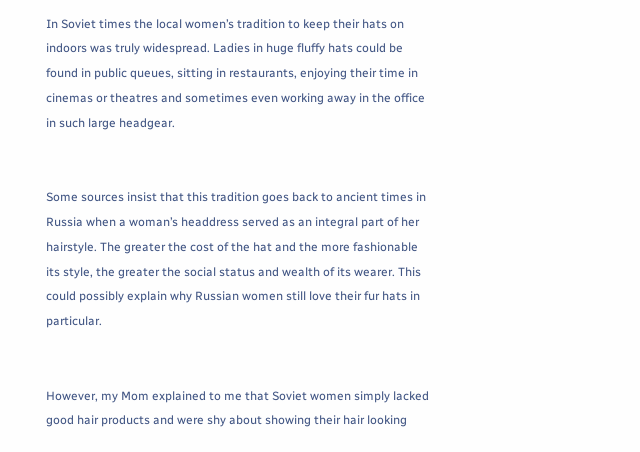In Soviet times the local women’s tradition to keep their hats on indoors was truly widespread. Ladies in huge fluffy hats could be found in public queues, sitting in restaurants, enjoying their time in cinemas or theatres and sometimes even working away in the office in such large headgear.


Some sources insist that this tradition goes back to ancient times in Russia when a woman’s headdress served as an integral part of her hairstyle. The greater the cost of the hat and the more fashionable its style, the greater the social status and wealth of its wearer. This could possibly explain why Russian women still love their fur hats in particular.


However, my Mom explained to me that Soviet women simply lacked good hair products and were shy about showing their hair looking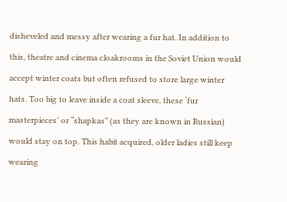disheveled and messy after wearing a fur hat. In addition to this, theatre and cinema cloakrooms in the Soviet Union would accept winter coats but often refused to store large winter hats. Too big to leave inside a coat sleeve, these ‘fur masterpieces’ or “shapkas” (as they are known in Russian) would stay on top. This habit acquired, older ladies still keep wearing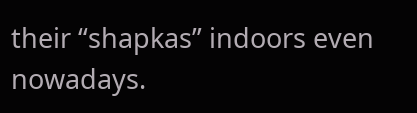their “shapkas” indoors even nowadays.